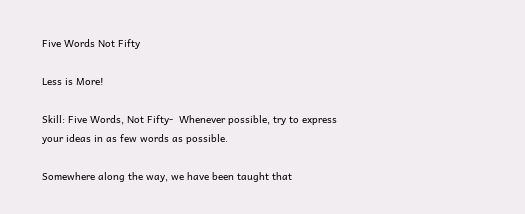Five Words Not Fifty

Less is More!

Skill: Five Words, Not Fifty-  Whenever possible, try to express your ideas in as few words as possible.

Somewhere along the way, we have been taught that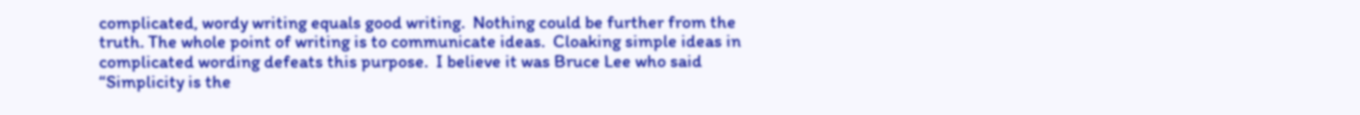complicated, wordy writing equals good writing.  Nothing could be further from the truth. The whole point of writing is to communicate ideas.  Cloaking simple ideas in complicated wording defeats this purpose.  I believe it was Bruce Lee who said “Simplicity is the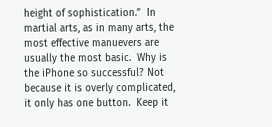height of sophistication.”  In martial arts, as in many arts, the most effective manuevers are usually the most basic.  Why is the iPhone so successful? Not because it is overly complicated, it only has one button.  Keep it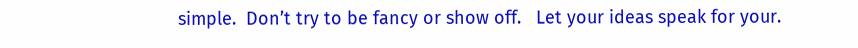simple.  Don’t try to be fancy or show off.   Let your ideas speak for your.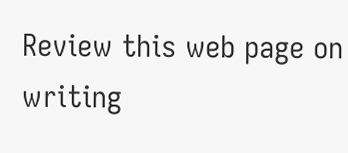Review this web page on writing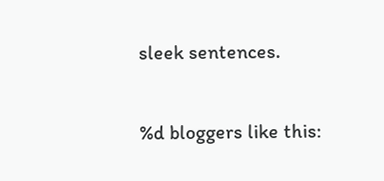sleek sentences.

%d bloggers like this: